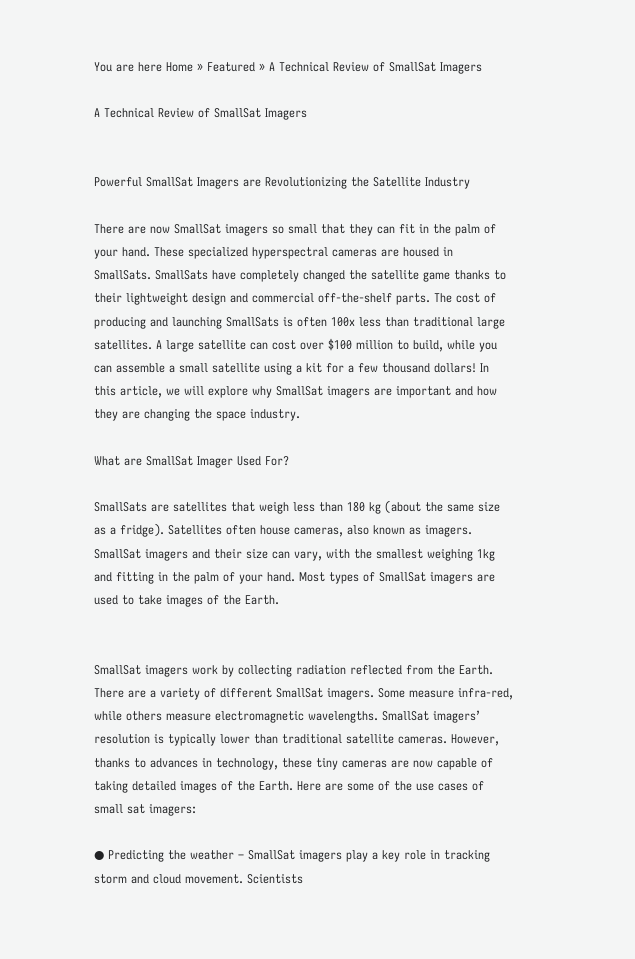You are here Home » Featured » A Technical Review of SmallSat Imagers

A Technical Review of SmallSat Imagers


Powerful SmallSat Imagers are Revolutionizing the Satellite Industry

There are now SmallSat imagers so small that they can fit in the palm of your hand. These specialized hyperspectral cameras are housed in SmallSats. SmallSats have completely changed the satellite game thanks to their lightweight design and commercial off-the-shelf parts. The cost of producing and launching SmallSats is often 100x less than traditional large satellites. A large satellite can cost over $100 million to build, while you can assemble a small satellite using a kit for a few thousand dollars! In this article, we will explore why SmallSat imagers are important and how they are changing the space industry.

What are SmallSat Imager Used For?

SmallSats are satellites that weigh less than 180 kg (about the same size as a fridge). Satellites often house cameras, also known as imagers. SmallSat imagers and their size can vary, with the smallest weighing 1kg and fitting in the palm of your hand. Most types of SmallSat imagers are used to take images of the Earth.


SmallSat imagers work by collecting radiation reflected from the Earth. There are a variety of different SmallSat imagers. Some measure infra-red, while others measure electromagnetic wavelengths. SmallSat imagers’ resolution is typically lower than traditional satellite cameras. However, thanks to advances in technology, these tiny cameras are now capable of taking detailed images of the Earth. Here are some of the use cases of small sat imagers:

● Predicting the weather – SmallSat imagers play a key role in tracking storm and cloud movement. Scientists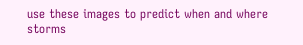use these images to predict when and where storms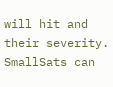will hit and their severity. SmallSats can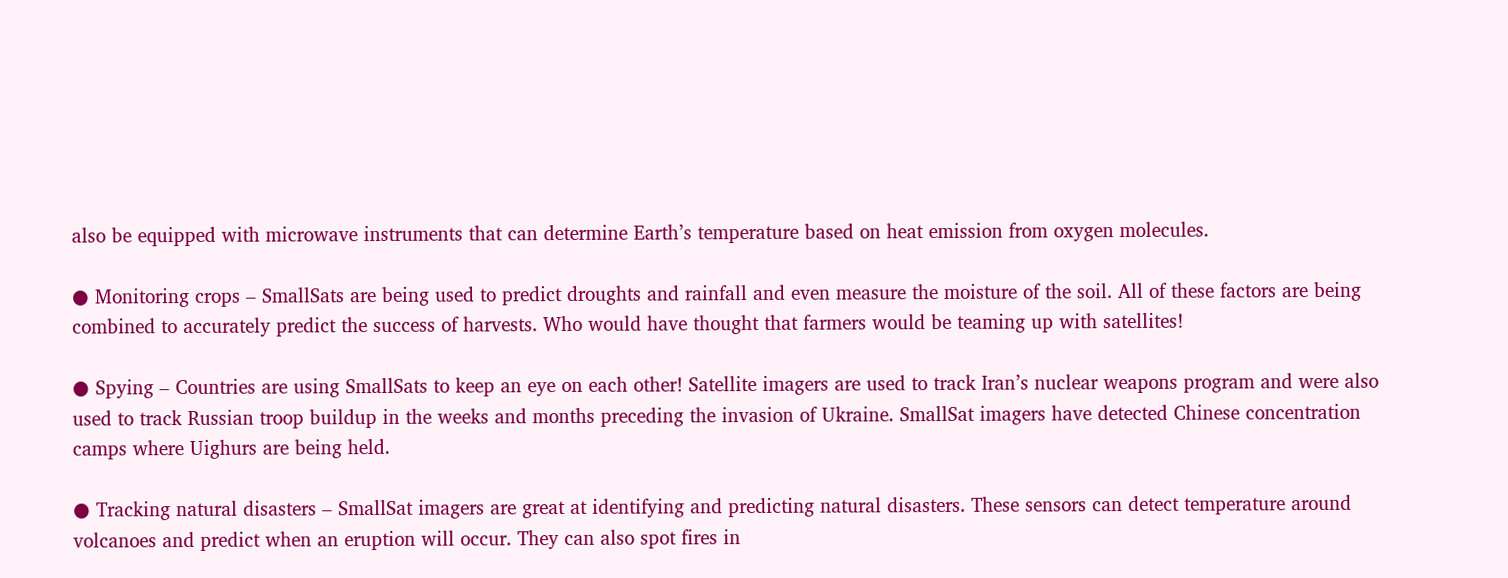also be equipped with microwave instruments that can determine Earth’s temperature based on heat emission from oxygen molecules.

● Monitoring crops – SmallSats are being used to predict droughts and rainfall and even measure the moisture of the soil. All of these factors are being combined to accurately predict the success of harvests. Who would have thought that farmers would be teaming up with satellites!

● Spying – Countries are using SmallSats to keep an eye on each other! Satellite imagers are used to track Iran’s nuclear weapons program and were also used to track Russian troop buildup in the weeks and months preceding the invasion of Ukraine. SmallSat imagers have detected Chinese concentration camps where Uighurs are being held.

● Tracking natural disasters – SmallSat imagers are great at identifying and predicting natural disasters. These sensors can detect temperature around volcanoes and predict when an eruption will occur. They can also spot fires in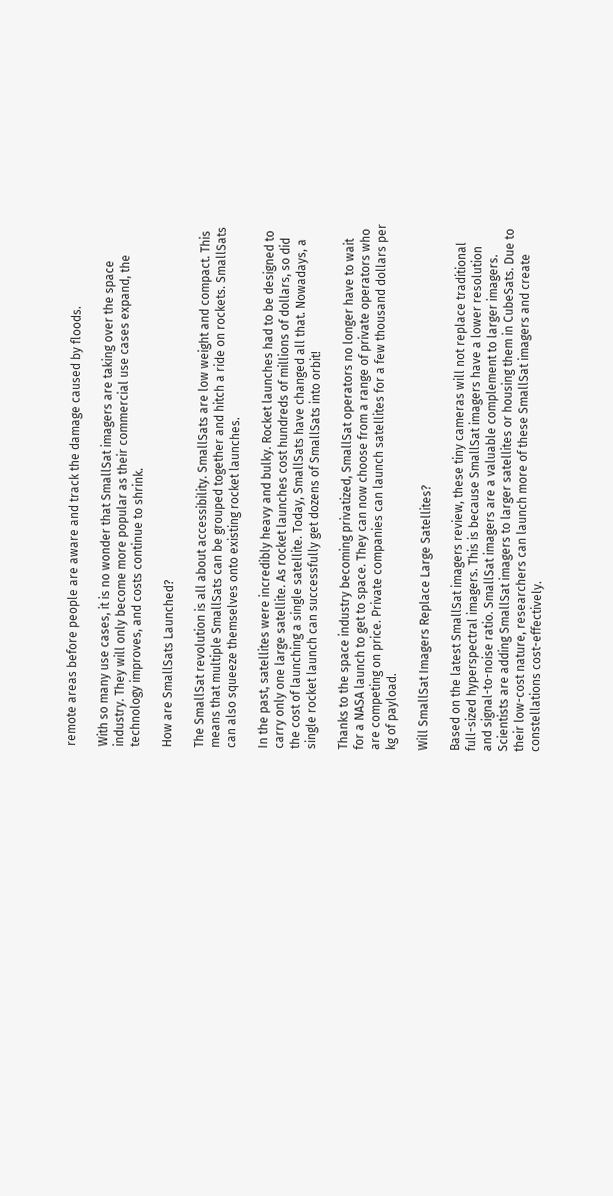remote areas before people are aware and track the damage caused by floods.

With so many use cases, it is no wonder that SmallSat imagers are taking over the space industry. They will only become more popular as their commercial use cases expand, the technology improves, and costs continue to shrink.

How are SmallSats Launched?

The SmallSat revolution is all about accessibility. SmallSats are low weight and compact. This means that multiple SmallSats can be grouped together and hitch a ride on rockets. SmallSats can also squeeze themselves onto existing rocket launches.

In the past, satellites were incredibly heavy and bulky. Rocket launches had to be designed to carry only one large satellite. As rocket launches cost hundreds of millions of dollars, so did the cost of launching a single satellite. Today, SmallSats have changed all that. Nowadays, a single rocket launch can successfully get dozens of SmallSats into orbit!

Thanks to the space industry becoming privatized, SmallSat operators no longer have to wait for a NASA launch to get to space. They can now choose from a range of private operators who are competing on price. Private companies can launch satellites for a few thousand dollars per kg of payload.

Will SmallSat Imagers Replace Large Satellites?

Based on the latest SmallSat imagers review, these tiny cameras will not replace traditional full-sized hyperspectral imagers. This is because SmallSat imagers have a lower resolution and signal-to-noise ratio. SmallSat imagers are a valuable complement to larger imagers. Scientists are adding SmallSat imagers to larger satellites or housing them in CubeSats. Due to their low-cost nature, researchers can launch more of these SmallSat imagers and create constellations cost-effectively.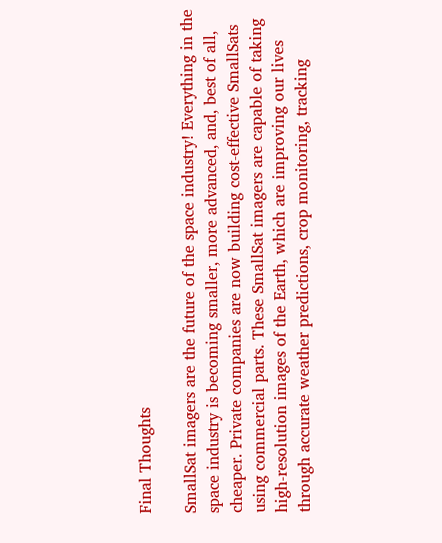Final Thoughts

SmallSat imagers are the future of the space industry! Everything in the space industry is becoming smaller, more advanced, and, best of all, cheaper. Private companies are now building cost-effective SmallSats using commercial parts. These SmallSat imagers are capable of taking high-resolution images of the Earth, which are improving our lives through accurate weather predictions, crop monitoring, tracking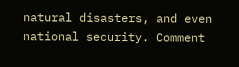natural disasters, and even national security. Comment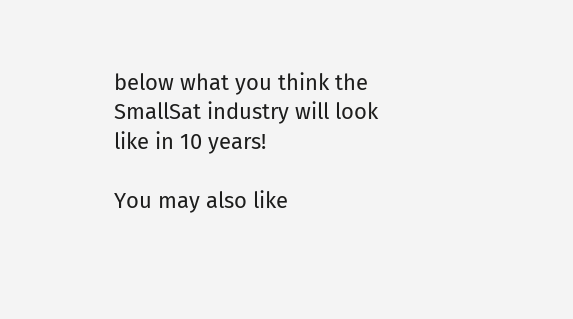below what you think the SmallSat industry will look like in 10 years!

You may also like